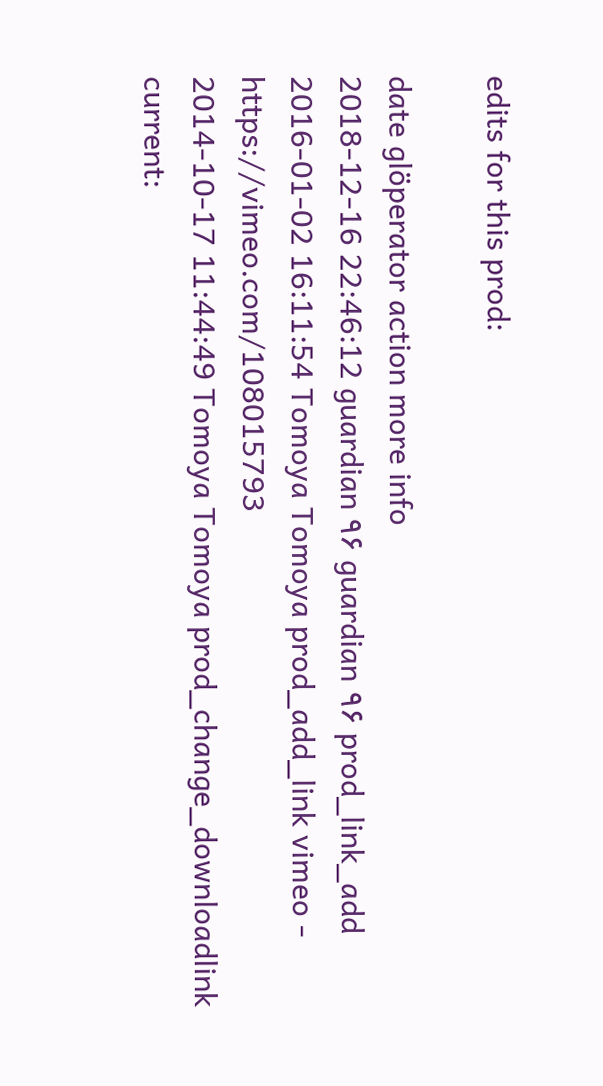edits for this prod:

date glöperator action more info
2018-12-16 22:46:12 guardian ٩۶ guardian ٩۶ prod_link_add
2016-01-02 16:11:54 Tomoya Tomoya prod_add_link vimeo - https://vimeo.com/108015793
2014-10-17 11:44:49 Tomoya Tomoya prod_change_downloadlink current: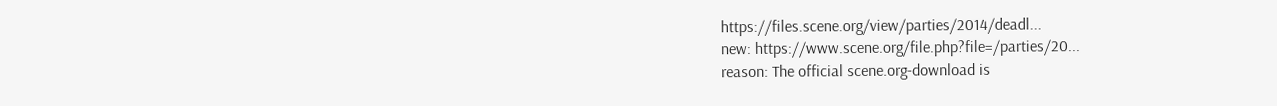https://files.scene.org/view/parties/2014/deadl...
new: https://www.scene.org/file.php?file=/parties/20...
reason: The official scene.org-download is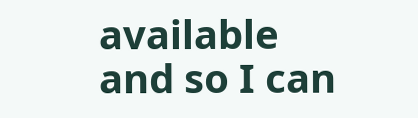available and so I can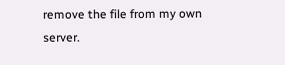remove the file from my own server.